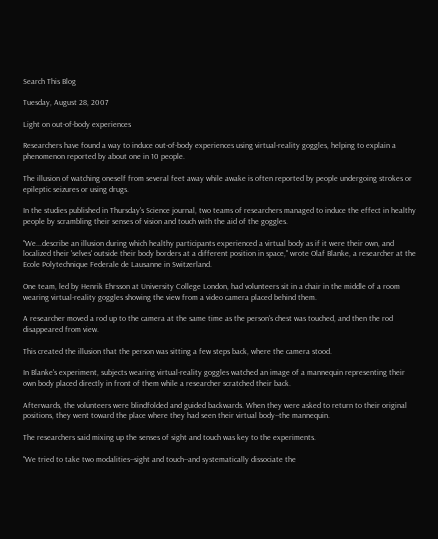Search This Blog

Tuesday, August 28, 2007

Light on out-of-body experiences

Researchers have found a way to induce out-of-body experiences using virtual-reality goggles, helping to explain a phenomenon reported by about one in 10 people.

The illusion of watching oneself from several feet away while awake is often reported by people undergoing strokes or epileptic seizures or using drugs.

In the studies published in Thursday's Science journal, two teams of researchers managed to induce the effect in healthy people by scrambling their senses of vision and touch with the aid of the goggles.

"We...describe an illusion during which healthy participants experienced a virtual body as if it were their own, and localized their 'selves' outside their body borders at a different position in space," wrote Olaf Blanke, a researcher at the Ecole Polytechnique Federale de Lausanne in Switzerland.

One team, led by Henrik Ehrsson at University College London, had volunteers sit in a chair in the middle of a room wearing virtual-reality goggles showing the view from a video camera placed behind them.

A researcher moved a rod up to the camera at the same time as the person's chest was touched, and then the rod disappeared from view.

This created the illusion that the person was sitting a few steps back, where the camera stood.

In Blanke's experiment, subjects wearing virtual-reality goggles watched an image of a mannequin representing their own body placed directly in front of them while a researcher scratched their back.

Afterwards, the volunteers were blindfolded and guided backwards. When they were asked to return to their original positions, they went toward the place where they had seen their virtual body--the mannequin.

The researchers said mixing up the senses of sight and touch was key to the experiments.

"We tried to take two modalities--sight and touch--and systematically dissociate the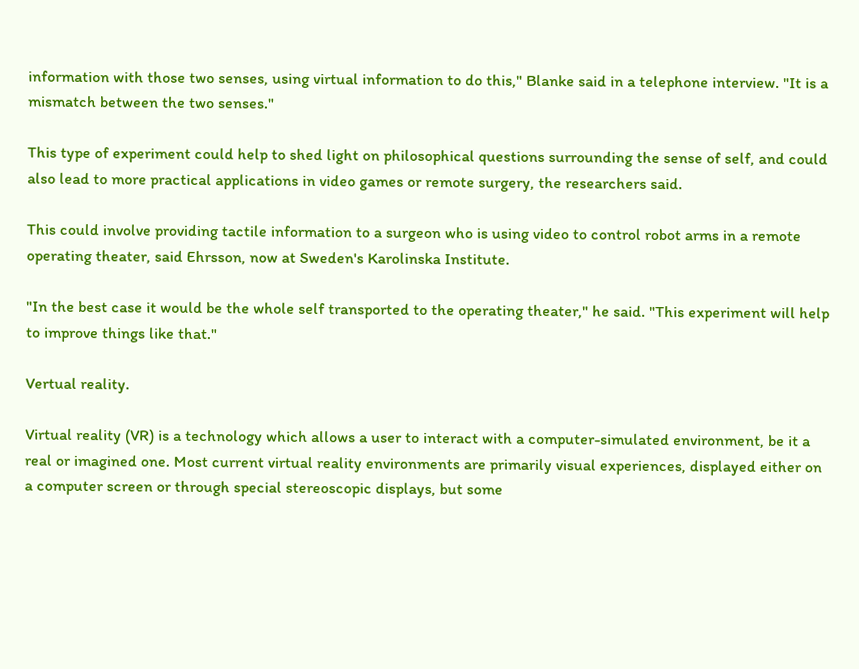information with those two senses, using virtual information to do this," Blanke said in a telephone interview. "It is a mismatch between the two senses."

This type of experiment could help to shed light on philosophical questions surrounding the sense of self, and could also lead to more practical applications in video games or remote surgery, the researchers said.

This could involve providing tactile information to a surgeon who is using video to control robot arms in a remote operating theater, said Ehrsson, now at Sweden's Karolinska Institute.

"In the best case it would be the whole self transported to the operating theater," he said. "This experiment will help to improve things like that."

Vertual reality.

Virtual reality (VR) is a technology which allows a user to interact with a computer-simulated environment, be it a real or imagined one. Most current virtual reality environments are primarily visual experiences, displayed either on a computer screen or through special stereoscopic displays, but some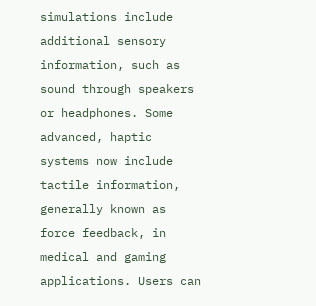simulations include additional sensory information, such as sound through speakers or headphones. Some advanced, haptic systems now include tactile information, generally known as force feedback, in medical and gaming applications. Users can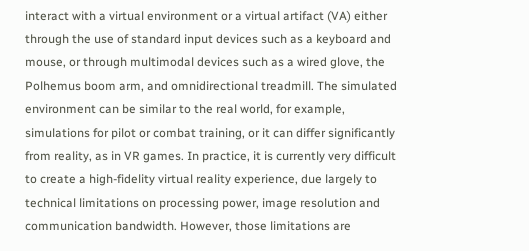interact with a virtual environment or a virtual artifact (VA) either through the use of standard input devices such as a keyboard and mouse, or through multimodal devices such as a wired glove, the Polhemus boom arm, and omnidirectional treadmill. The simulated environment can be similar to the real world, for example, simulations for pilot or combat training, or it can differ significantly from reality, as in VR games. In practice, it is currently very difficult to create a high-fidelity virtual reality experience, due largely to technical limitations on processing power, image resolution and communication bandwidth. However, those limitations are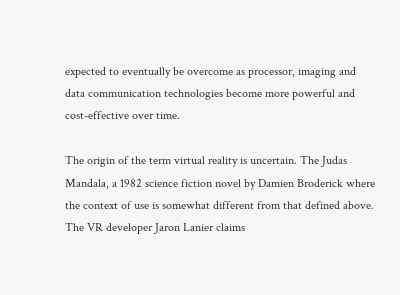expected to eventually be overcome as processor, imaging and data communication technologies become more powerful and cost-effective over time.

The origin of the term virtual reality is uncertain. The Judas Mandala, a 1982 science fiction novel by Damien Broderick where the context of use is somewhat different from that defined above. The VR developer Jaron Lanier claims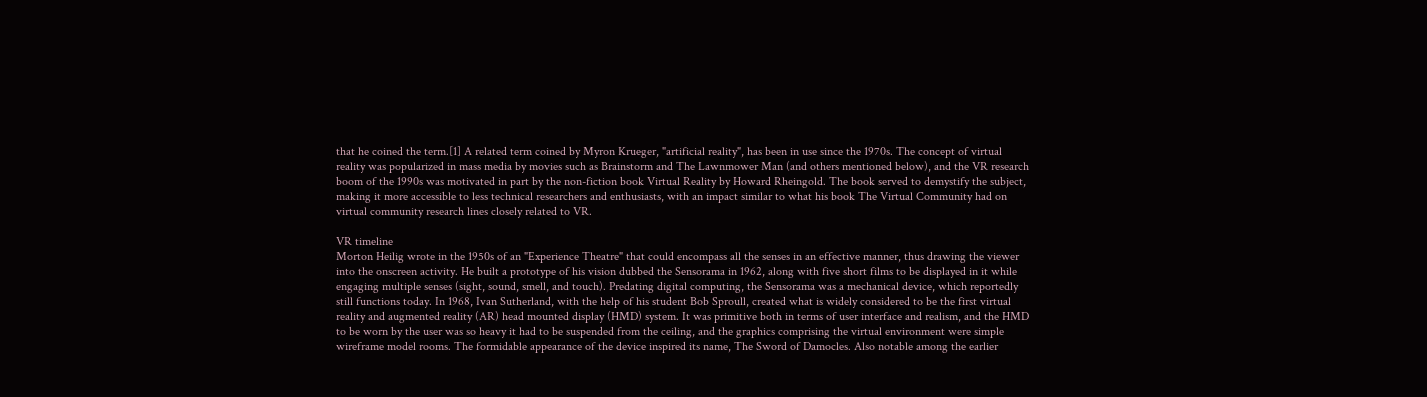that he coined the term.[1] A related term coined by Myron Krueger, "artificial reality", has been in use since the 1970s. The concept of virtual reality was popularized in mass media by movies such as Brainstorm and The Lawnmower Man (and others mentioned below), and the VR research boom of the 1990s was motivated in part by the non-fiction book Virtual Reality by Howard Rheingold. The book served to demystify the subject, making it more accessible to less technical researchers and enthusiasts, with an impact similar to what his book The Virtual Community had on virtual community research lines closely related to VR.

VR timeline
Morton Heilig wrote in the 1950s of an "Experience Theatre" that could encompass all the senses in an effective manner, thus drawing the viewer into the onscreen activity. He built a prototype of his vision dubbed the Sensorama in 1962, along with five short films to be displayed in it while engaging multiple senses (sight, sound, smell, and touch). Predating digital computing, the Sensorama was a mechanical device, which reportedly still functions today. In 1968, Ivan Sutherland, with the help of his student Bob Sproull, created what is widely considered to be the first virtual reality and augmented reality (AR) head mounted display (HMD) system. It was primitive both in terms of user interface and realism, and the HMD to be worn by the user was so heavy it had to be suspended from the ceiling, and the graphics comprising the virtual environment were simple wireframe model rooms. The formidable appearance of the device inspired its name, The Sword of Damocles. Also notable among the earlier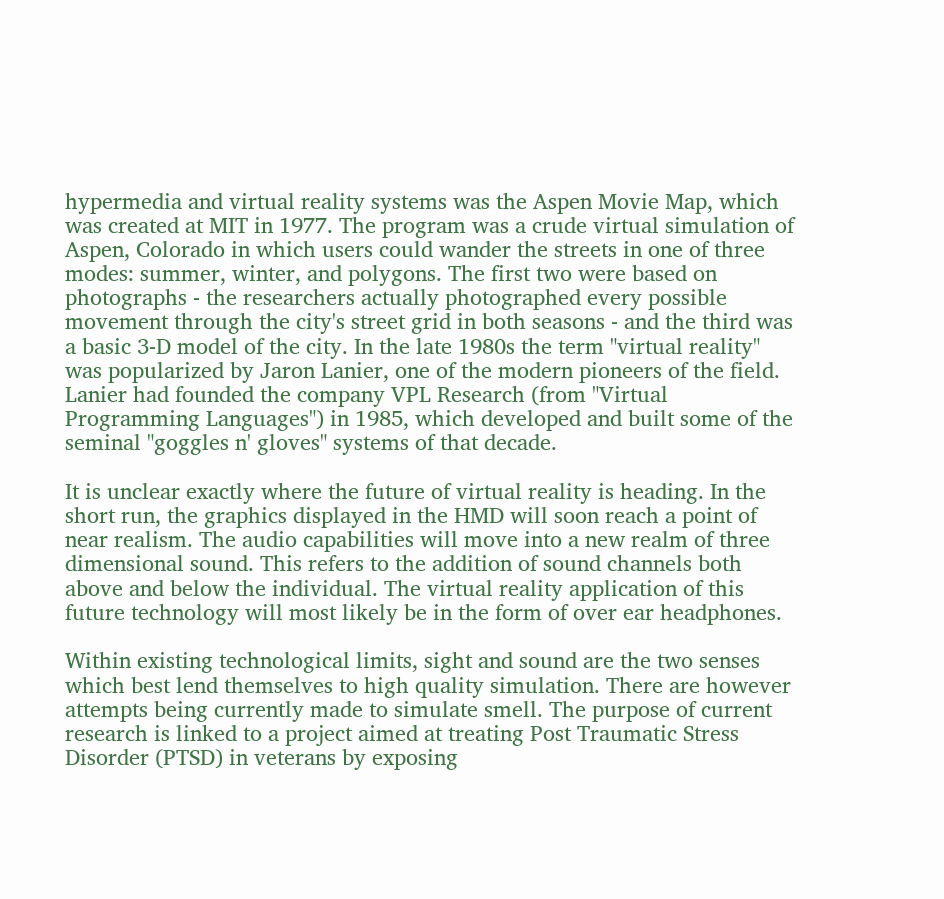hypermedia and virtual reality systems was the Aspen Movie Map, which was created at MIT in 1977. The program was a crude virtual simulation of Aspen, Colorado in which users could wander the streets in one of three modes: summer, winter, and polygons. The first two were based on photographs - the researchers actually photographed every possible movement through the city's street grid in both seasons - and the third was a basic 3-D model of the city. In the late 1980s the term "virtual reality" was popularized by Jaron Lanier, one of the modern pioneers of the field. Lanier had founded the company VPL Research (from "Virtual Programming Languages") in 1985, which developed and built some of the seminal "goggles n' gloves" systems of that decade.

It is unclear exactly where the future of virtual reality is heading. In the short run, the graphics displayed in the HMD will soon reach a point of near realism. The audio capabilities will move into a new realm of three dimensional sound. This refers to the addition of sound channels both above and below the individual. The virtual reality application of this future technology will most likely be in the form of over ear headphones.

Within existing technological limits, sight and sound are the two senses which best lend themselves to high quality simulation. There are however attempts being currently made to simulate smell. The purpose of current research is linked to a project aimed at treating Post Traumatic Stress Disorder (PTSD) in veterans by exposing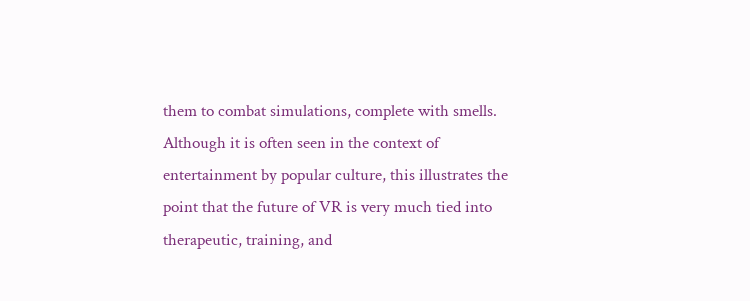them to combat simulations, complete with smells. Although it is often seen in the context of entertainment by popular culture, this illustrates the point that the future of VR is very much tied into therapeutic, training, and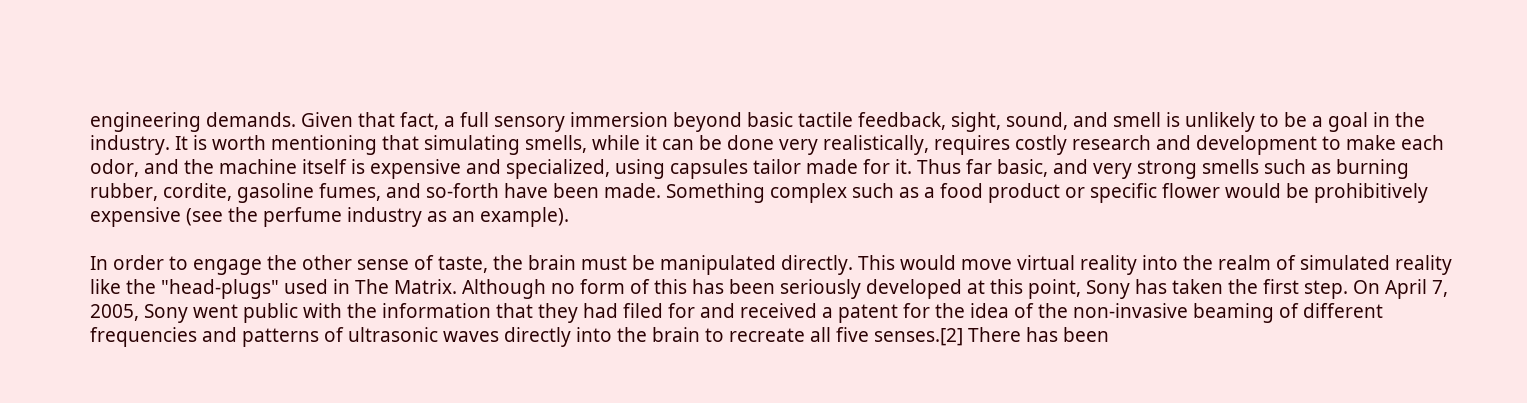engineering demands. Given that fact, a full sensory immersion beyond basic tactile feedback, sight, sound, and smell is unlikely to be a goal in the industry. It is worth mentioning that simulating smells, while it can be done very realistically, requires costly research and development to make each odor, and the machine itself is expensive and specialized, using capsules tailor made for it. Thus far basic, and very strong smells such as burning rubber, cordite, gasoline fumes, and so-forth have been made. Something complex such as a food product or specific flower would be prohibitively expensive (see the perfume industry as an example).

In order to engage the other sense of taste, the brain must be manipulated directly. This would move virtual reality into the realm of simulated reality like the "head-plugs" used in The Matrix. Although no form of this has been seriously developed at this point, Sony has taken the first step. On April 7, 2005, Sony went public with the information that they had filed for and received a patent for the idea of the non-invasive beaming of different frequencies and patterns of ultrasonic waves directly into the brain to recreate all five senses.[2] There has been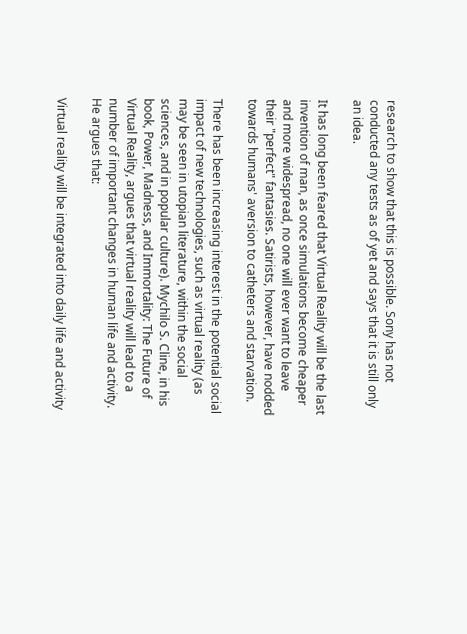research to show that this is possible. Sony has not conducted any tests as of yet and says that it is still only an idea.

It has long been feared that Virtual Reality will be the last invention of man, as once simulations become cheaper and more widespread, no one will ever want to leave their "perfect" fantasies. Satirists, however, have nodded towards humans' aversion to catheters and starvation.

There has been increasing interest in the potential social impact of new technologies, such as virtual reality (as may be seen in utopian literature, within the social sciences, and in popular culture). Mychilo S. Cline, in his book, Power, Madness, and Immortality: The Future of Virtual Reality, argues that virtual reality will lead to a number of important changes in human life and activity. He argues that:

Virtual reality will be integrated into daily life and activity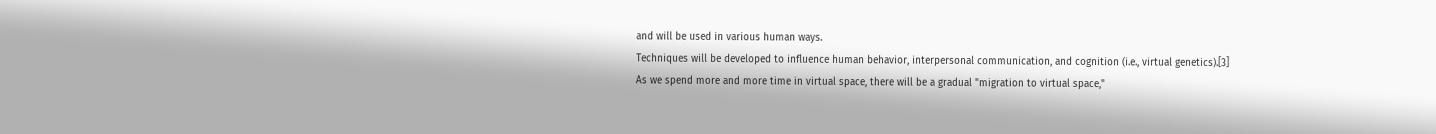and will be used in various human ways.
Techniques will be developed to influence human behavior, interpersonal communication, and cognition (i.e., virtual genetics).[3]
As we spend more and more time in virtual space, there will be a gradual "migration to virtual space,"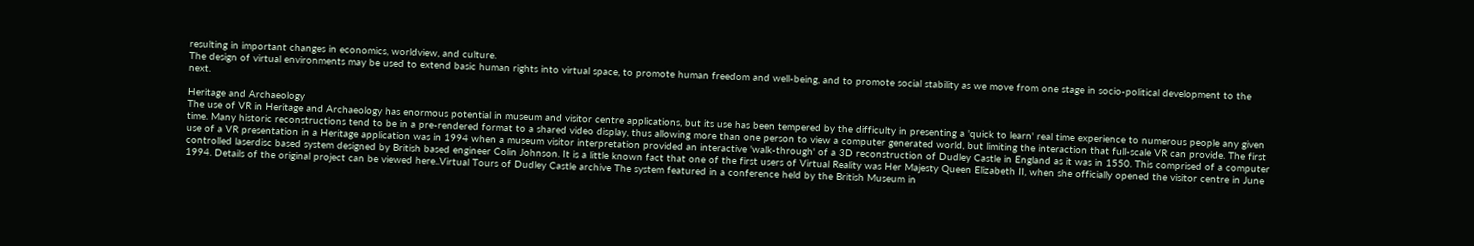resulting in important changes in economics, worldview, and culture.
The design of virtual environments may be used to extend basic human rights into virtual space, to promote human freedom and well-being, and to promote social stability as we move from one stage in socio-political development to the next.

Heritage and Archaeology
The use of VR in Heritage and Archaeology has enormous potential in museum and visitor centre applications, but its use has been tempered by the difficulty in presenting a 'quick to learn' real time experience to numerous people any given time. Many historic reconstructions tend to be in a pre-rendered format to a shared video display, thus allowing more than one person to view a computer generated world, but limiting the interaction that full-scale VR can provide. The first use of a VR presentation in a Heritage application was in 1994 when a museum visitor interpretation provided an interactive 'walk-through' of a 3D reconstruction of Dudley Castle in England as it was in 1550. This comprised of a computer controlled laserdisc based system designed by British based engineer Colin Johnson. It is a little known fact that one of the first users of Virtual Reality was Her Majesty Queen Elizabeth II, when she officially opened the visitor centre in June 1994. Details of the original project can be viewed here..Virtual Tours of Dudley Castle archive The system featured in a conference held by the British Museum in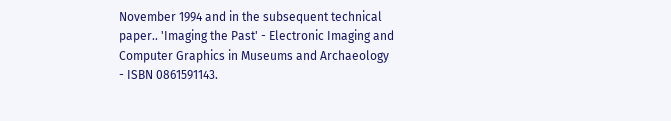November 1994 and in the subsequent technical paper.. 'Imaging the Past' - Electronic Imaging and Computer Graphics in Museums and Archaeology - ISBN 0861591143.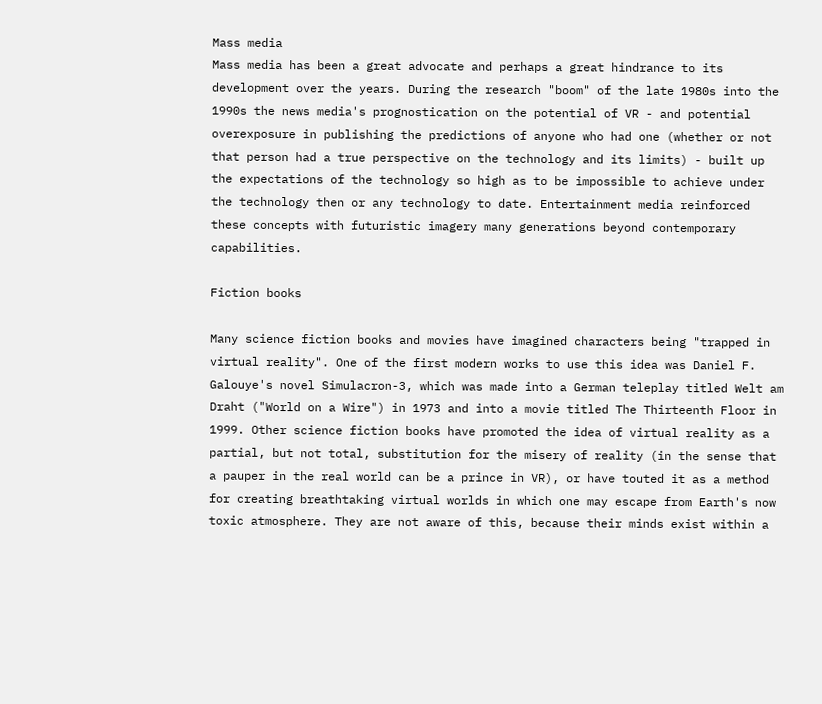Mass media
Mass media has been a great advocate and perhaps a great hindrance to its development over the years. During the research "boom" of the late 1980s into the 1990s the news media's prognostication on the potential of VR - and potential overexposure in publishing the predictions of anyone who had one (whether or not that person had a true perspective on the technology and its limits) - built up the expectations of the technology so high as to be impossible to achieve under the technology then or any technology to date. Entertainment media reinforced these concepts with futuristic imagery many generations beyond contemporary capabilities.

Fiction books

Many science fiction books and movies have imagined characters being "trapped in virtual reality". One of the first modern works to use this idea was Daniel F. Galouye's novel Simulacron-3, which was made into a German teleplay titled Welt am Draht ("World on a Wire") in 1973 and into a movie titled The Thirteenth Floor in 1999. Other science fiction books have promoted the idea of virtual reality as a partial, but not total, substitution for the misery of reality (in the sense that a pauper in the real world can be a prince in VR), or have touted it as a method for creating breathtaking virtual worlds in which one may escape from Earth's now toxic atmosphere. They are not aware of this, because their minds exist within a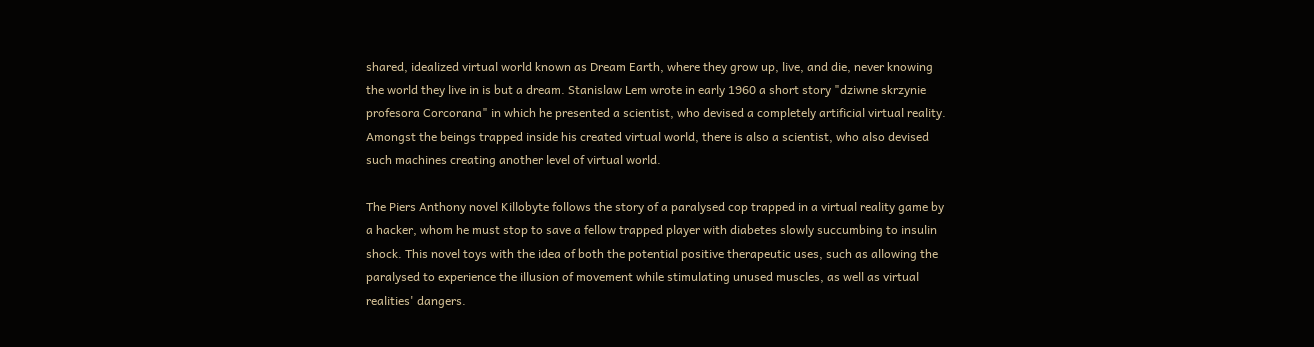shared, idealized virtual world known as Dream Earth, where they grow up, live, and die, never knowing the world they live in is but a dream. Stanislaw Lem wrote in early 1960 a short story "dziwne skrzynie profesora Corcorana" in which he presented a scientist, who devised a completely artificial virtual reality. Amongst the beings trapped inside his created virtual world, there is also a scientist, who also devised such machines creating another level of virtual world.

The Piers Anthony novel Killobyte follows the story of a paralysed cop trapped in a virtual reality game by a hacker, whom he must stop to save a fellow trapped player with diabetes slowly succumbing to insulin shock. This novel toys with the idea of both the potential positive therapeutic uses, such as allowing the paralysed to experience the illusion of movement while stimulating unused muscles, as well as virtual realities' dangers.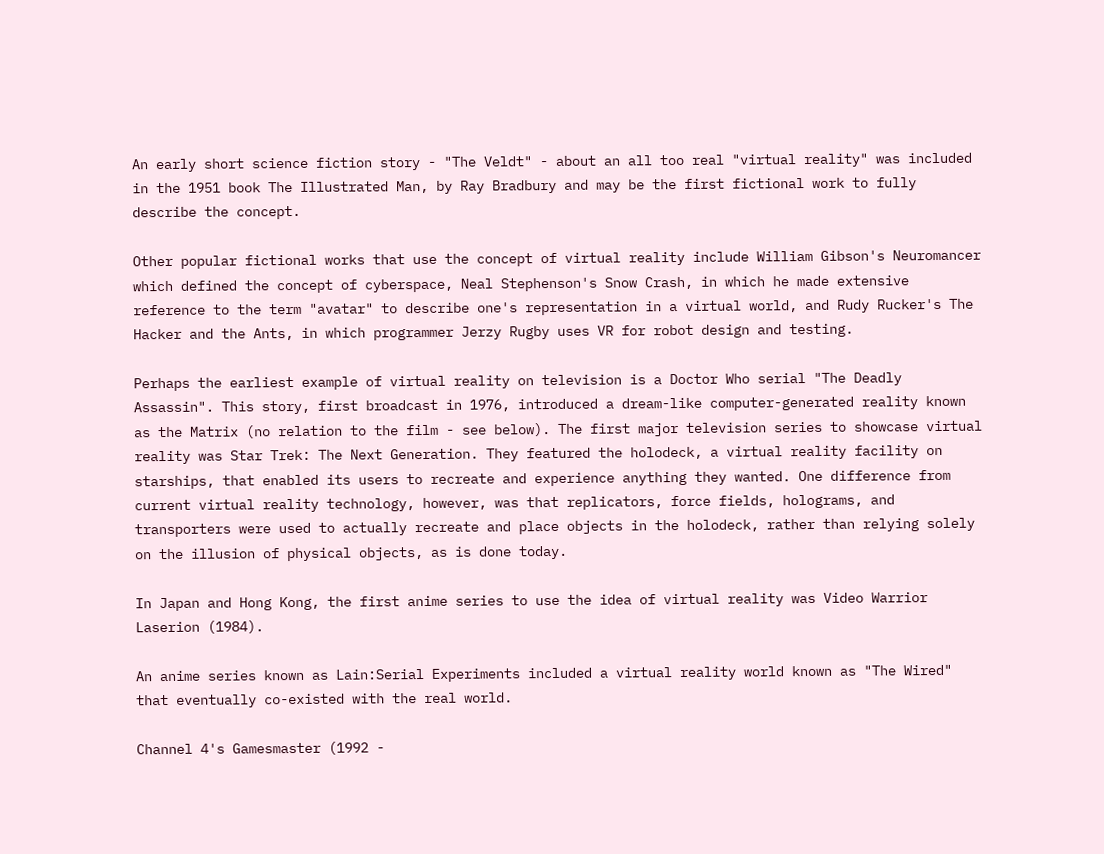An early short science fiction story - "The Veldt" - about an all too real "virtual reality" was included in the 1951 book The Illustrated Man, by Ray Bradbury and may be the first fictional work to fully describe the concept.

Other popular fictional works that use the concept of virtual reality include William Gibson's Neuromancer which defined the concept of cyberspace, Neal Stephenson's Snow Crash, in which he made extensive reference to the term "avatar" to describe one's representation in a virtual world, and Rudy Rucker's The Hacker and the Ants, in which programmer Jerzy Rugby uses VR for robot design and testing.

Perhaps the earliest example of virtual reality on television is a Doctor Who serial "The Deadly Assassin". This story, first broadcast in 1976, introduced a dream-like computer-generated reality known as the Matrix (no relation to the film - see below). The first major television series to showcase virtual reality was Star Trek: The Next Generation. They featured the holodeck, a virtual reality facility on starships, that enabled its users to recreate and experience anything they wanted. One difference from current virtual reality technology, however, was that replicators, force fields, holograms, and transporters were used to actually recreate and place objects in the holodeck, rather than relying solely on the illusion of physical objects, as is done today.

In Japan and Hong Kong, the first anime series to use the idea of virtual reality was Video Warrior Laserion (1984).

An anime series known as Lain:Serial Experiments included a virtual reality world known as "The Wired" that eventually co-existed with the real world.

Channel 4's Gamesmaster (1992 -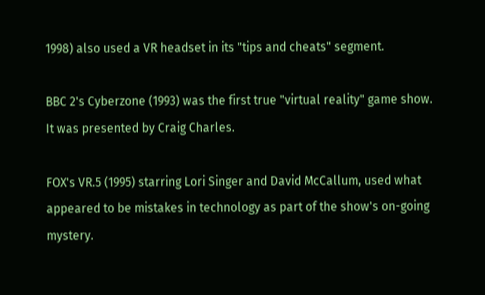1998) also used a VR headset in its "tips and cheats" segment.

BBC 2's Cyberzone (1993) was the first true "virtual reality" game show. It was presented by Craig Charles.

FOX's VR.5 (1995) starring Lori Singer and David McCallum, used what appeared to be mistakes in technology as part of the show's on-going mystery.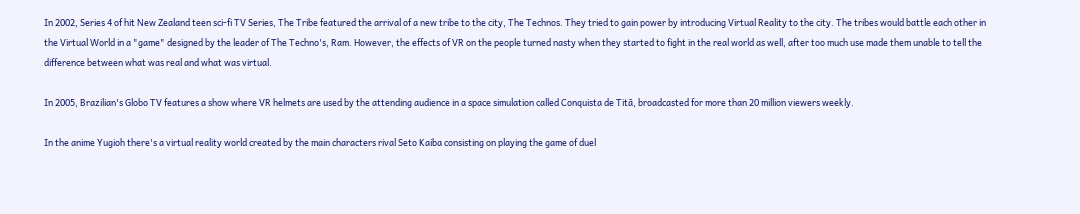In 2002, Series 4 of hit New Zealand teen sci-fi TV Series, The Tribe featured the arrival of a new tribe to the city, The Technos. They tried to gain power by introducing Virtual Reality to the city. The tribes would battle each other in the Virtual World in a "game" designed by the leader of The Techno's, Ram. However, the effects of VR on the people turned nasty when they started to fight in the real world as well, after too much use made them unable to tell the difference between what was real and what was virtual.

In 2005, Brazilian's Globo TV features a show where VR helmets are used by the attending audience in a space simulation called Conquista de Titã, broadcasted for more than 20 million viewers weekly.

In the anime Yugioh there's a virtual reality world created by the main characters rival Seto Kaiba consisting on playing the game of duel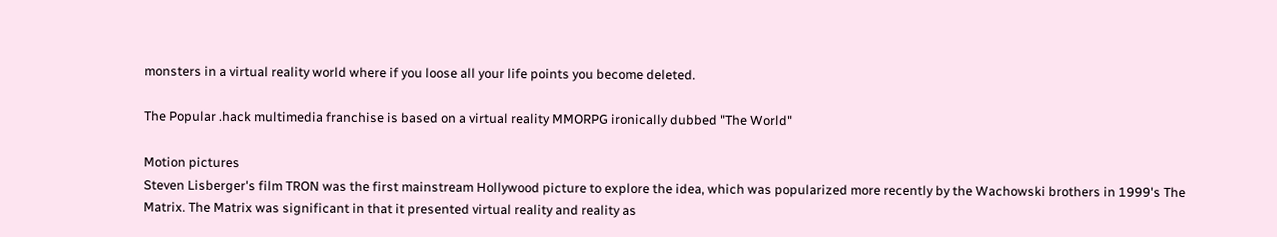monsters in a virtual reality world where if you loose all your life points you become deleted.

The Popular .hack multimedia franchise is based on a virtual reality MMORPG ironically dubbed "The World"

Motion pictures
Steven Lisberger's film TRON was the first mainstream Hollywood picture to explore the idea, which was popularized more recently by the Wachowski brothers in 1999's The Matrix. The Matrix was significant in that it presented virtual reality and reality as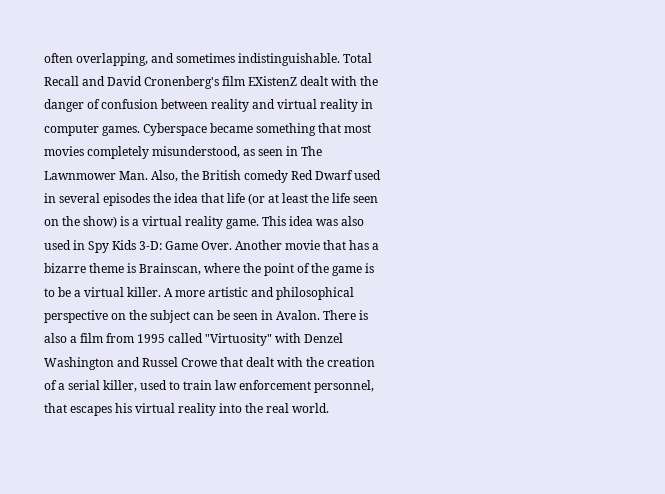often overlapping, and sometimes indistinguishable. Total Recall and David Cronenberg's film EXistenZ dealt with the danger of confusion between reality and virtual reality in computer games. Cyberspace became something that most movies completely misunderstood, as seen in The Lawnmower Man. Also, the British comedy Red Dwarf used in several episodes the idea that life (or at least the life seen on the show) is a virtual reality game. This idea was also used in Spy Kids 3-D: Game Over. Another movie that has a bizarre theme is Brainscan, where the point of the game is to be a virtual killer. A more artistic and philosophical perspective on the subject can be seen in Avalon. There is also a film from 1995 called "Virtuosity" with Denzel Washington and Russel Crowe that dealt with the creation of a serial killer, used to train law enforcement personnel, that escapes his virtual reality into the real world.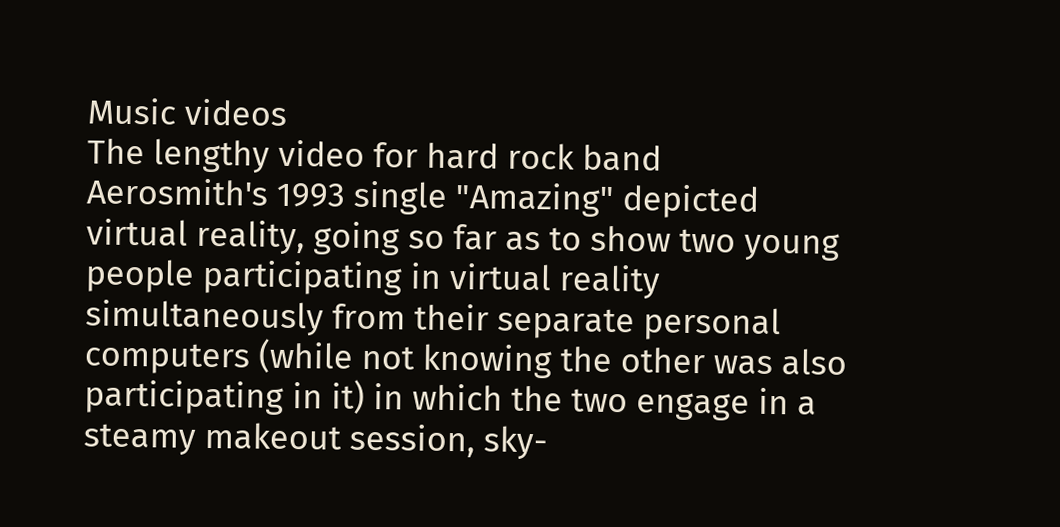Music videos
The lengthy video for hard rock band Aerosmith's 1993 single "Amazing" depicted virtual reality, going so far as to show two young people participating in virtual reality simultaneously from their separate personal computers (while not knowing the other was also participating in it) in which the two engage in a steamy makeout session, sky-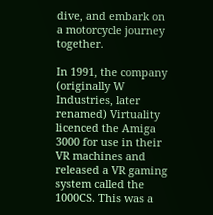dive, and embark on a motorcycle journey together.

In 1991, the company (originally W Industries, later renamed) Virtuality licenced the Amiga 3000 for use in their VR machines and released a VR gaming system called the 1000CS. This was a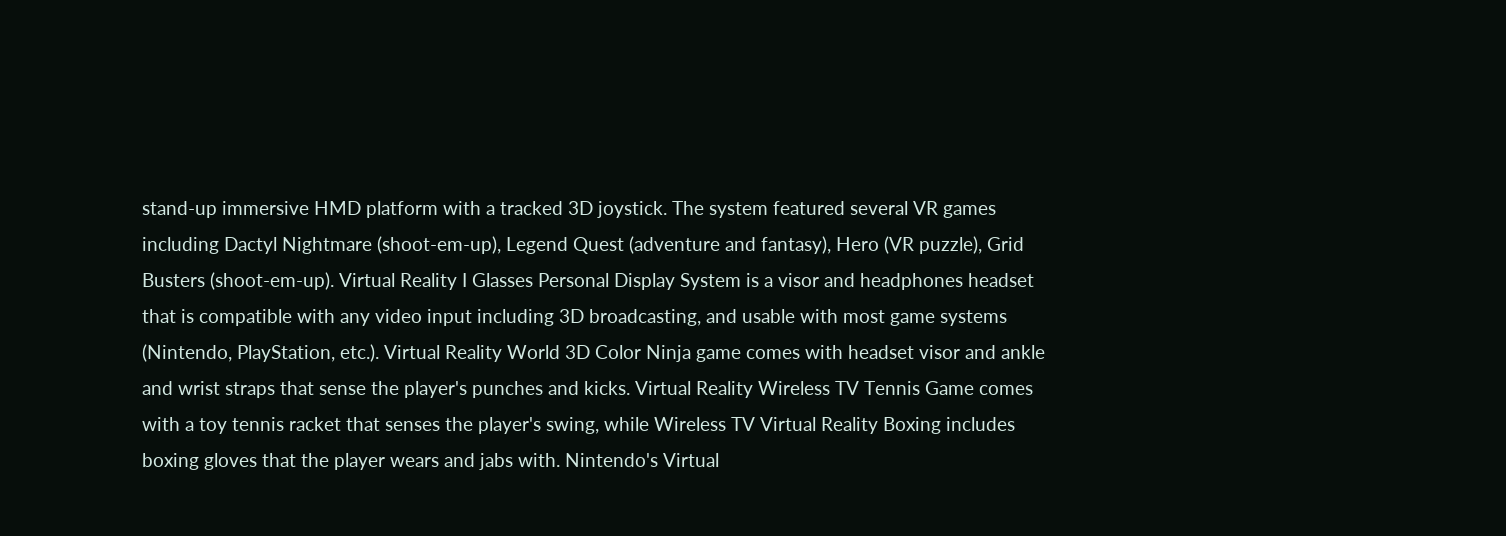stand-up immersive HMD platform with a tracked 3D joystick. The system featured several VR games including Dactyl Nightmare (shoot-em-up), Legend Quest (adventure and fantasy), Hero (VR puzzle), Grid Busters (shoot-em-up). Virtual Reality I Glasses Personal Display System is a visor and headphones headset that is compatible with any video input including 3D broadcasting, and usable with most game systems (Nintendo, PlayStation, etc.). Virtual Reality World 3D Color Ninja game comes with headset visor and ankle and wrist straps that sense the player's punches and kicks. Virtual Reality Wireless TV Tennis Game comes with a toy tennis racket that senses the player's swing, while Wireless TV Virtual Reality Boxing includes boxing gloves that the player wears and jabs with. Nintendo's Virtual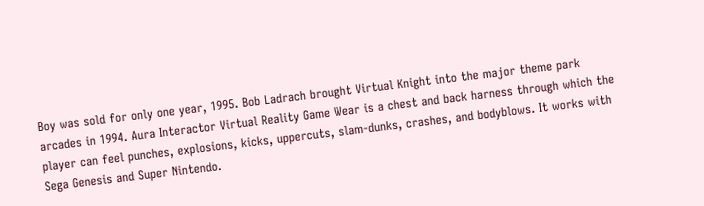Boy was sold for only one year, 1995. Bob Ladrach brought Virtual Knight into the major theme park arcades in 1994. Aura Interactor Virtual Reality Game Wear is a chest and back harness through which the player can feel punches, explosions, kicks, uppercuts, slam-dunks, crashes, and bodyblows. It works with Sega Genesis and Super Nintendo.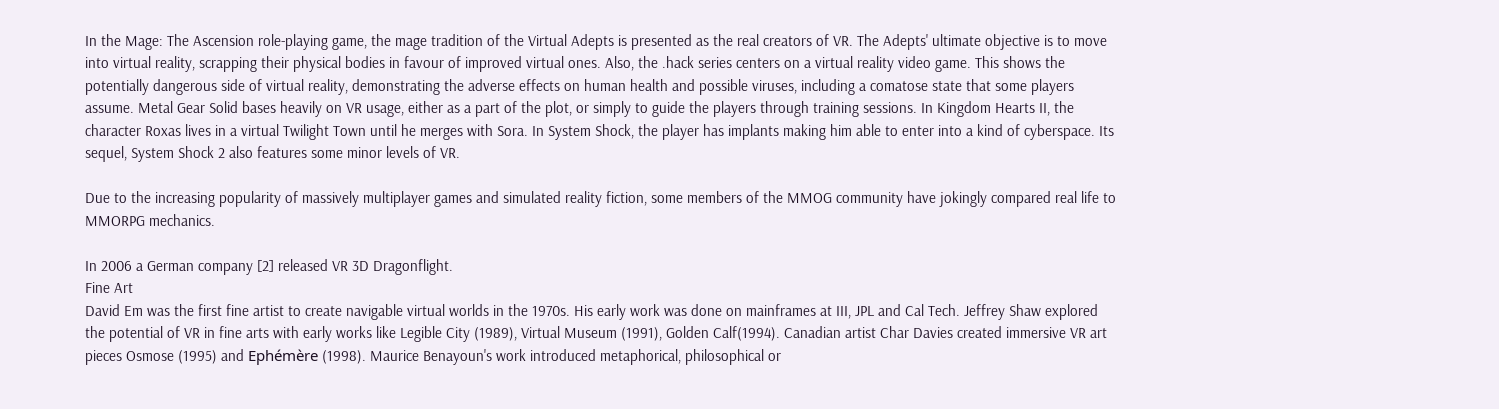In the Mage: The Ascension role-playing game, the mage tradition of the Virtual Adepts is presented as the real creators of VR. The Adepts' ultimate objective is to move into virtual reality, scrapping their physical bodies in favour of improved virtual ones. Also, the .hack series centers on a virtual reality video game. This shows the potentially dangerous side of virtual reality, demonstrating the adverse effects on human health and possible viruses, including a comatose state that some players assume. Metal Gear Solid bases heavily on VR usage, either as a part of the plot, or simply to guide the players through training sessions. In Kingdom Hearts II, the character Roxas lives in a virtual Twilight Town until he merges with Sora. In System Shock, the player has implants making him able to enter into a kind of cyberspace. Its sequel, System Shock 2 also features some minor levels of VR.

Due to the increasing popularity of massively multiplayer games and simulated reality fiction, some members of the MMOG community have jokingly compared real life to MMORPG mechanics.

In 2006 a German company [2] released VR 3D Dragonflight.
Fine Art
David Em was the first fine artist to create navigable virtual worlds in the 1970s. His early work was done on mainframes at III, JPL and Cal Tech. Jeffrey Shaw explored the potential of VR in fine arts with early works like Legible City (1989), Virtual Museum (1991), Golden Calf(1994). Canadian artist Char Davies created immersive VR art pieces Osmose (1995) and Ephémère (1998). Maurice Benayoun's work introduced metaphorical, philosophical or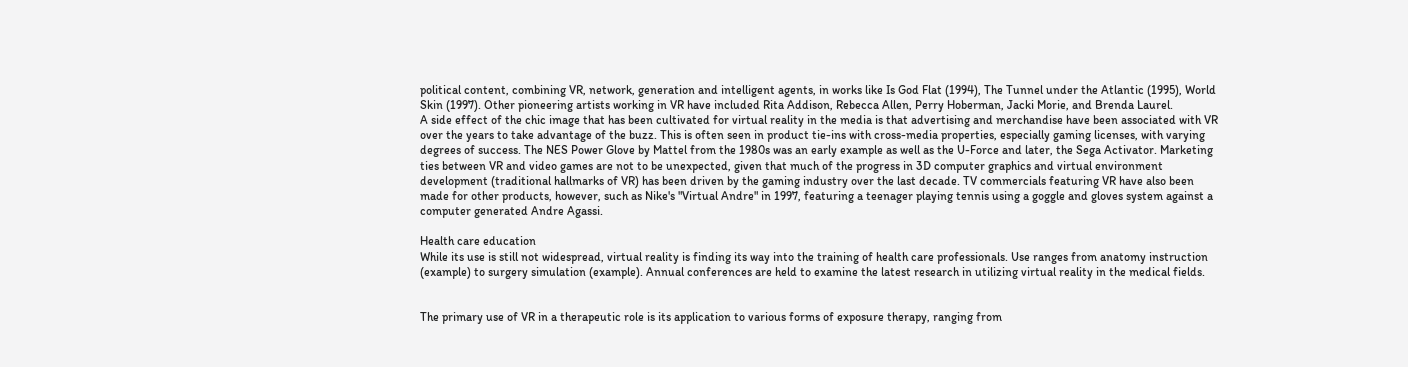political content, combining VR, network, generation and intelligent agents, in works like Is God Flat (1994), The Tunnel under the Atlantic (1995), World Skin (1997). Other pioneering artists working in VR have included Rita Addison, Rebecca Allen, Perry Hoberman, Jacki Morie, and Brenda Laurel.
A side effect of the chic image that has been cultivated for virtual reality in the media is that advertising and merchandise have been associated with VR over the years to take advantage of the buzz. This is often seen in product tie-ins with cross-media properties, especially gaming licenses, with varying degrees of success. The NES Power Glove by Mattel from the 1980s was an early example as well as the U-Force and later, the Sega Activator. Marketing ties between VR and video games are not to be unexpected, given that much of the progress in 3D computer graphics and virtual environment development (traditional hallmarks of VR) has been driven by the gaming industry over the last decade. TV commercials featuring VR have also been made for other products, however, such as Nike's "Virtual Andre" in 1997, featuring a teenager playing tennis using a goggle and gloves system against a computer generated Andre Agassi.

Health care education
While its use is still not widespread, virtual reality is finding its way into the training of health care professionals. Use ranges from anatomy instruction (example) to surgery simulation (example). Annual conferences are held to examine the latest research in utilizing virtual reality in the medical fields.


The primary use of VR in a therapeutic role is its application to various forms of exposure therapy, ranging from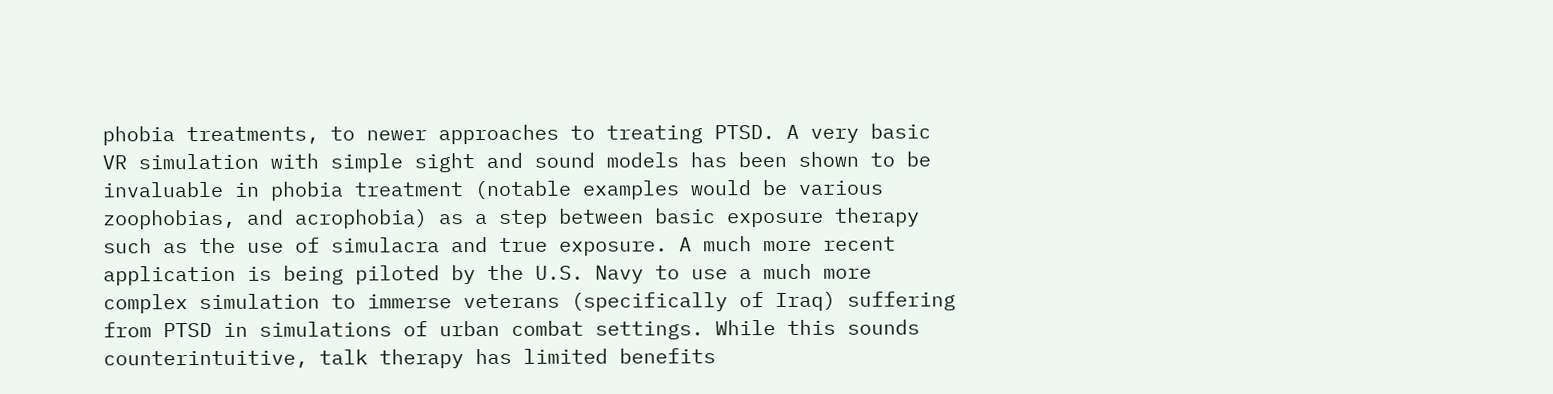phobia treatments, to newer approaches to treating PTSD. A very basic VR simulation with simple sight and sound models has been shown to be invaluable in phobia treatment (notable examples would be various zoophobias, and acrophobia) as a step between basic exposure therapy such as the use of simulacra and true exposure. A much more recent application is being piloted by the U.S. Navy to use a much more complex simulation to immerse veterans (specifically of Iraq) suffering from PTSD in simulations of urban combat settings. While this sounds counterintuitive, talk therapy has limited benefits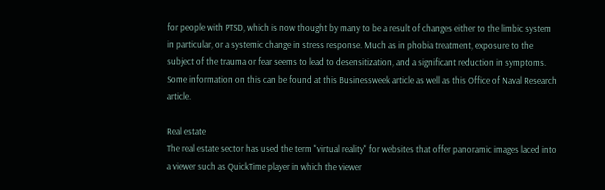for people with PTSD, which is now thought by many to be a result of changes either to the limbic system in particular, or a systemic change in stress response. Much as in phobia treatment, exposure to the subject of the trauma or fear seems to lead to desensitization, and a significant reduction in symptoms. Some information on this can be found at this Businessweek article as well as this Office of Naval Research article.

Real estate
The real estate sector has used the term "virtual reality" for websites that offer panoramic images laced into a viewer such as QuickTime player in which the viewer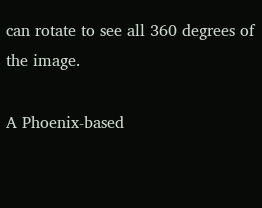can rotate to see all 360 degrees of the image.

A Phoenix-based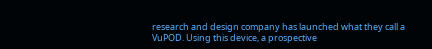research and design company has launched what they call a VuPOD. Using this device, a prospective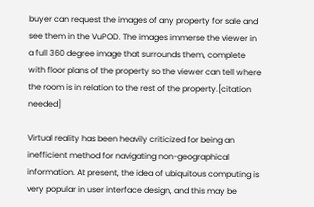buyer can request the images of any property for sale and see them in the VuPOD. The images immerse the viewer in a full 360 degree image that surrounds them, complete with floor plans of the property so the viewer can tell where the room is in relation to the rest of the property.[citation needed]

Virtual reality has been heavily criticized for being an inefficient method for navigating non-geographical information. At present, the idea of ubiquitous computing is very popular in user interface design, and this may be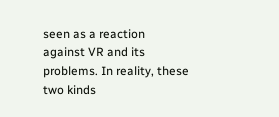seen as a reaction against VR and its problems. In reality, these two kinds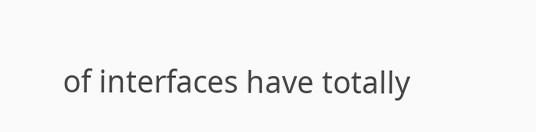of interfaces have totally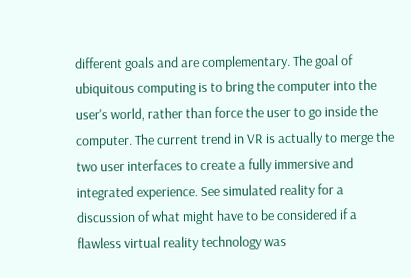different goals and are complementary. The goal of ubiquitous computing is to bring the computer into the user's world, rather than force the user to go inside the computer. The current trend in VR is actually to merge the two user interfaces to create a fully immersive and integrated experience. See simulated reality for a discussion of what might have to be considered if a flawless virtual reality technology was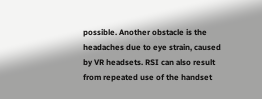possible. Another obstacle is the headaches due to eye strain, caused by VR headsets. RSI can also result from repeated use of the handset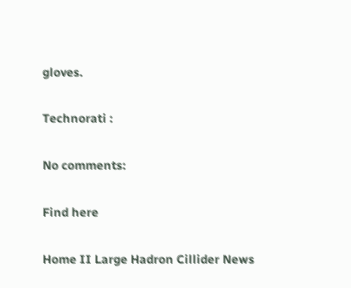gloves.

Technorati :

No comments:

Find here

Home II Large Hadron Cillider News